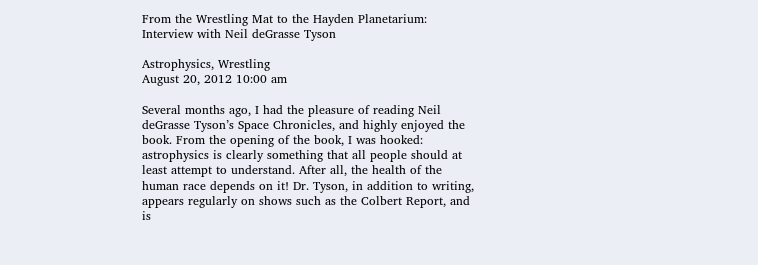From the Wrestling Mat to the Hayden Planetarium: Interview with Neil deGrasse Tyson

Astrophysics, Wrestling
August 20, 2012 10:00 am

Several months ago, I had the pleasure of reading Neil deGrasse Tyson’s Space Chronicles, and highly enjoyed the book. From the opening of the book, I was hooked: astrophysics is clearly something that all people should at least attempt to understand. After all, the health of the human race depends on it! Dr. Tyson, in addition to writing, appears regularly on shows such as the Colbert Report, and is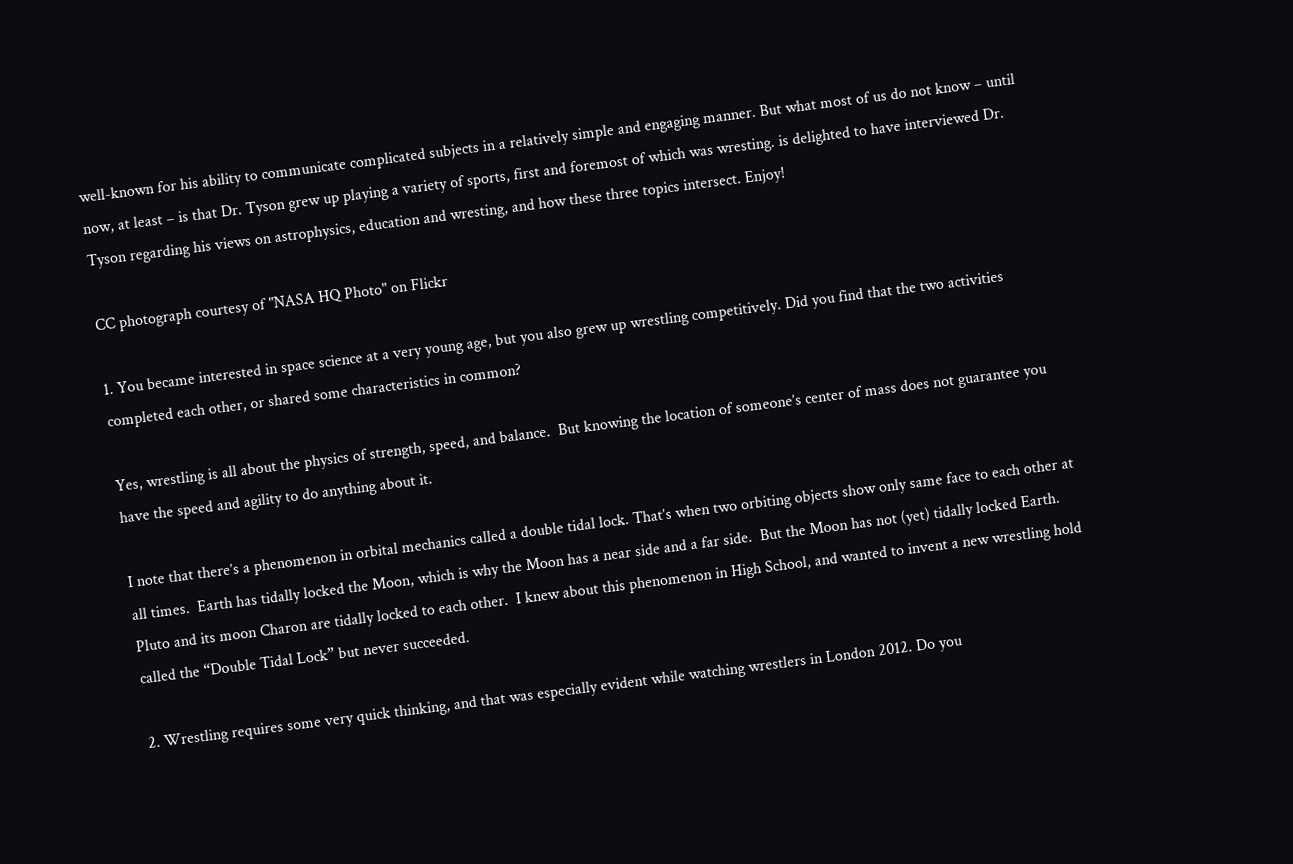well-known for his ability to communicate complicated subjects in a relatively simple and engaging manner. But what most of us do not know – until now, at least – is that Dr. Tyson grew up playing a variety of sports, first and foremost of which was wresting. is delighted to have interviewed Dr. Tyson regarding his views on astrophysics, education and wresting, and how these three topics intersect. Enjoy!

CC photograph courtesy of "NASA HQ Photo" on Flickr

1. You became interested in space science at a very young age, but you also grew up wrestling competitively. Did you find that the two activities completed each other, or shared some characteristics in common?

Yes, wrestling is all about the physics of strength, speed, and balance.  But knowing the location of someone’s center of mass does not guarantee you have the speed and agility to do anything about it.

I note that there’s a phenomenon in orbital mechanics called a double tidal lock. That’s when two orbiting objects show only same face to each other at all times.  Earth has tidally locked the Moon, which is why the Moon has a near side and a far side.  But the Moon has not (yet) tidally locked Earth.  Pluto and its moon Charon are tidally locked to each other.  I knew about this phenomenon in High School, and wanted to invent a new wrestling hold called the “Double Tidal Lock” but never succeeded.

2. Wrestling requires some very quick thinking, and that was especially evident while watching wrestlers in London 2012. Do you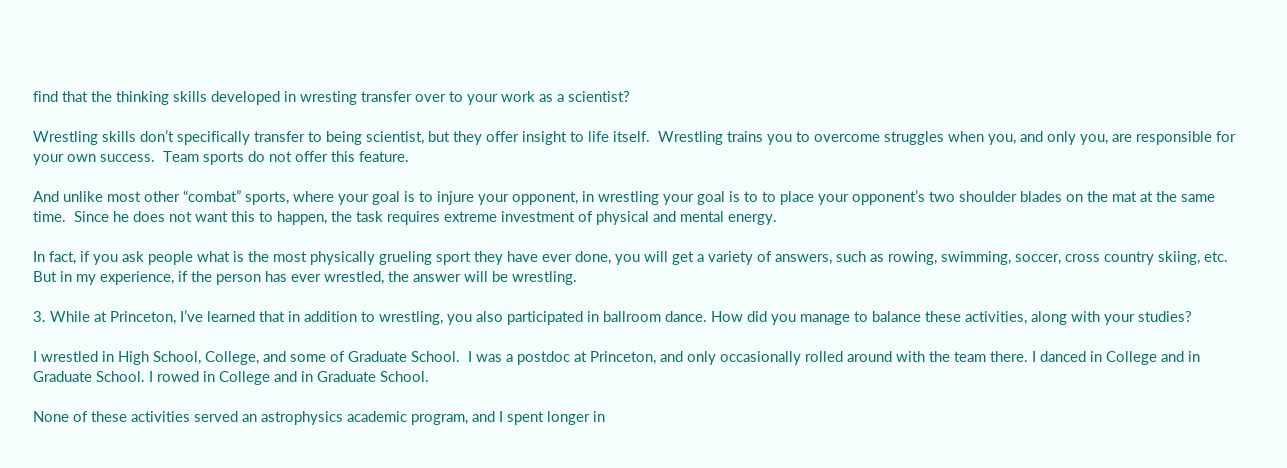find that the thinking skills developed in wresting transfer over to your work as a scientist?

Wrestling skills don’t specifically transfer to being scientist, but they offer insight to life itself.  Wrestling trains you to overcome struggles when you, and only you, are responsible for your own success.  Team sports do not offer this feature.

And unlike most other “combat” sports, where your goal is to injure your opponent, in wrestling your goal is to to place your opponent’s two shoulder blades on the mat at the same time.  Since he does not want this to happen, the task requires extreme investment of physical and mental energy.

In fact, if you ask people what is the most physically grueling sport they have ever done, you will get a variety of answers, such as rowing, swimming, soccer, cross country skiing, etc.  But in my experience, if the person has ever wrestled, the answer will be wrestling.

3. While at Princeton, I’ve learned that in addition to wrestling, you also participated in ballroom dance. How did you manage to balance these activities, along with your studies?

I wrestled in High School, College, and some of Graduate School.  I was a postdoc at Princeton, and only occasionally rolled around with the team there. I danced in College and in Graduate School. I rowed in College and in Graduate School.

None of these activities served an astrophysics academic program, and I spent longer in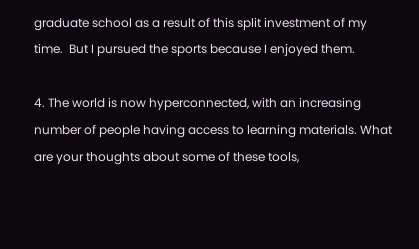graduate school as a result of this split investment of my time.  But I pursued the sports because I enjoyed them.

4. The world is now hyperconnected, with an increasing number of people having access to learning materials. What are your thoughts about some of these tools,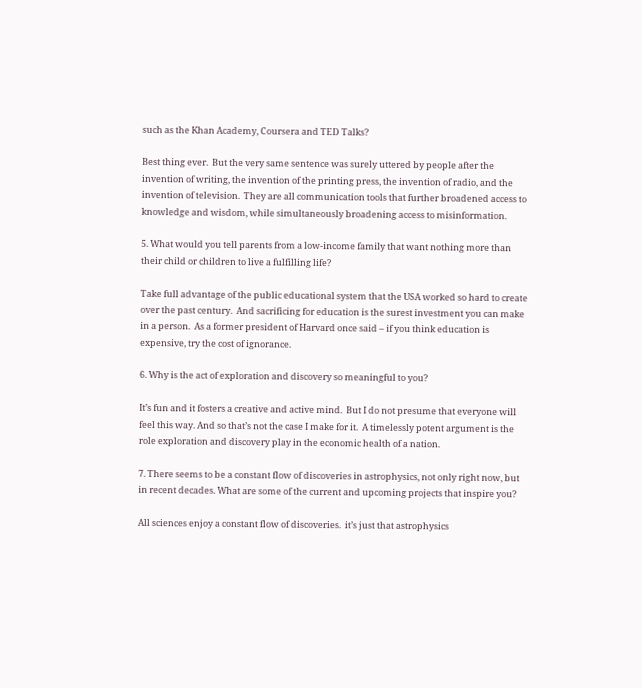such as the Khan Academy, Coursera and TED Talks?

Best thing ever.  But the very same sentence was surely uttered by people after the invention of writing, the invention of the printing press, the invention of radio, and the invention of television.  They are all communication tools that further broadened access to knowledge and wisdom, while simultaneously broadening access to misinformation.

5. What would you tell parents from a low-income family that want nothing more than their child or children to live a fulfilling life?

Take full advantage of the public educational system that the USA worked so hard to create over the past century.  And sacrificing for education is the surest investment you can make in a person.  As a former president of Harvard once said – if you think education is expensive, try the cost of ignorance.

6. Why is the act of exploration and discovery so meaningful to you?

It’s fun and it fosters a creative and active mind.  But I do not presume that everyone will feel this way. And so that’s not the case I make for it.  A timelessly potent argument is the role exploration and discovery play in the economic health of a nation.

7. There seems to be a constant flow of discoveries in astrophysics, not only right now, but in recent decades. What are some of the current and upcoming projects that inspire you?

All sciences enjoy a constant flow of discoveries.  it’s just that astrophysics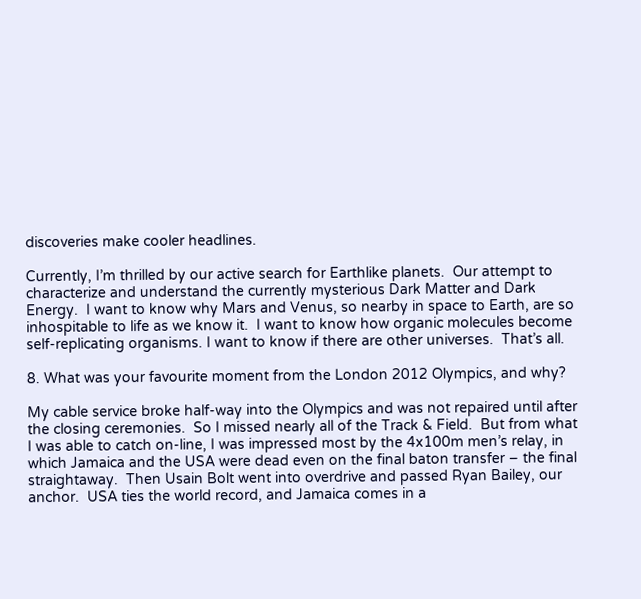discoveries make cooler headlines.

Currently, I’m thrilled by our active search for Earthlike planets.  Our attempt to characterize and understand the currently mysterious Dark Matter and Dark Energy.  I want to know why Mars and Venus, so nearby in space to Earth, are so inhospitable to life as we know it.  I want to know how organic molecules become self-replicating organisms. I want to know if there are other universes.  That’s all.

8. What was your favourite moment from the London 2012 Olympics, and why?

My cable service broke half-way into the Olympics and was not repaired until after the closing ceremonies.  So I missed nearly all of the Track & Field.  But from what I was able to catch on-line, I was impressed most by the 4x100m men’s relay, in which Jamaica and the USA were dead even on the final baton transfer – the final straightaway.  Then Usain Bolt went into overdrive and passed Ryan Bailey, our anchor.  USA ties the world record, and Jamaica comes in a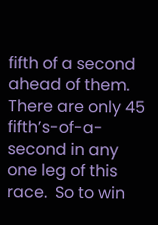fifth of a second ahead of them. There are only 45 fifth’s-of-a-second in any one leg of this race.  So to win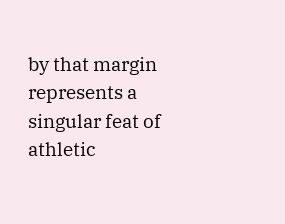by that margin represents a singular feat of athletic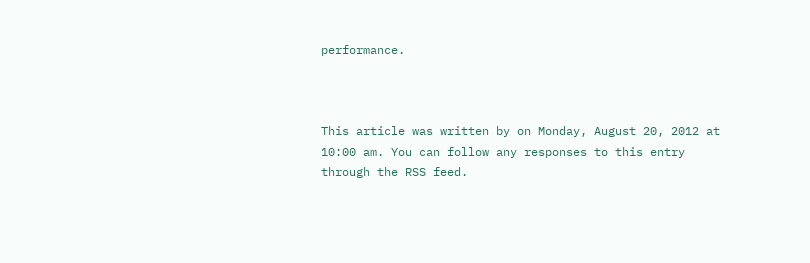performance.



This article was written by on Monday, August 20, 2012 at 10:00 am. You can follow any responses to this entry through the RSS feed.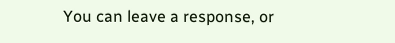You can leave a response, or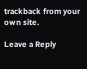trackback from your own site.

Leave a Reply